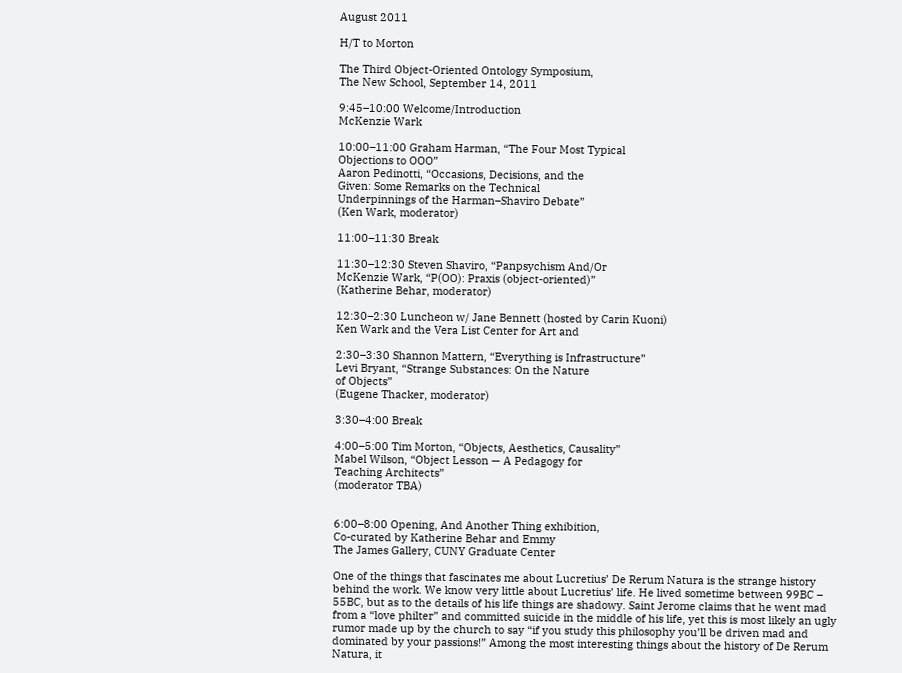August 2011

H/T to Morton

The Third Object-Oriented Ontology Symposium,
The New School, September 14, 2011

9:45–10:00 Welcome/Introduction
McKenzie Wark

10:00–11:00 Graham Harman, “The Four Most Typical
Objections to OOO”
Aaron Pedinotti, “Occasions, Decisions, and the
Given: Some Remarks on the Technical
Underpinnings of the Harman–Shaviro Debate”
(Ken Wark, moderator)

11:00–11:30 Break

11:30–12:30 Steven Shaviro, “Panpsychism And/Or
McKenzie Wark, “P(OO): Praxis (object-oriented)”
(Katherine Behar, moderator)

12:30–2:30 Luncheon w/ Jane Bennett (hosted by Carin Kuoni)
Ken Wark and the Vera List Center for Art and

2:30–3:30 Shannon Mattern, “Everything is Infrastructure”
Levi Bryant, “Strange Substances: On the Nature
of Objects”
(Eugene Thacker, moderator)

3:30–4:00 Break

4:00–5:00 Tim Morton, “Objects, Aesthetics, Causality”
Mabel Wilson, “Object Lesson — A Pedagogy for
Teaching Architects”
(moderator TBA)


6:00–8:00 Opening, And Another Thing exhibition,
Co-curated by Katherine Behar and Emmy
The James Gallery, CUNY Graduate Center

One of the things that fascinates me about Lucretius’ De Rerum Natura is the strange history behind the work. We know very little about Lucretius’ life. He lived sometime between 99BC – 55BC, but as to the details of his life things are shadowy. Saint Jerome claims that he went mad from a “love philter” and committed suicide in the middle of his life, yet this is most likely an ugly rumor made up by the church to say “if you study this philosophy you’ll be driven mad and dominated by your passions!” Among the most interesting things about the history of De Rerum Natura, it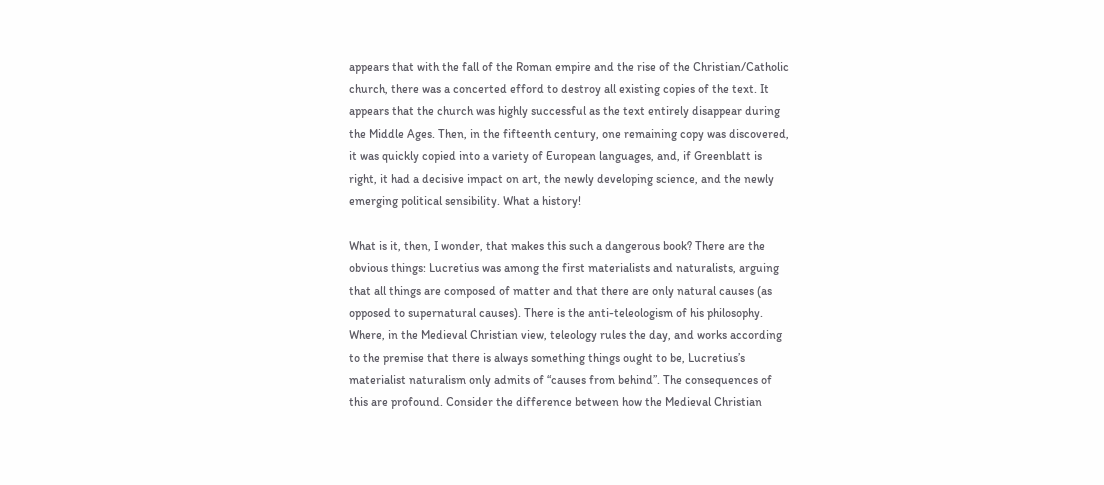appears that with the fall of the Roman empire and the rise of the Christian/Catholic church, there was a concerted efford to destroy all existing copies of the text. It appears that the church was highly successful as the text entirely disappear during the Middle Ages. Then, in the fifteenth century, one remaining copy was discovered, it was quickly copied into a variety of European languages, and, if Greenblatt is right, it had a decisive impact on art, the newly developing science, and the newly emerging political sensibility. What a history!

What is it, then, I wonder, that makes this such a dangerous book? There are the obvious things: Lucretius was among the first materialists and naturalists, arguing that all things are composed of matter and that there are only natural causes (as opposed to supernatural causes). There is the anti-teleologism of his philosophy. Where, in the Medieval Christian view, teleology rules the day, and works according to the premise that there is always something things ought to be, Lucretius’s materialist naturalism only admits of “causes from behind”. The consequences of this are profound. Consider the difference between how the Medieval Christian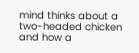mind thinks about a two-headed chicken and how a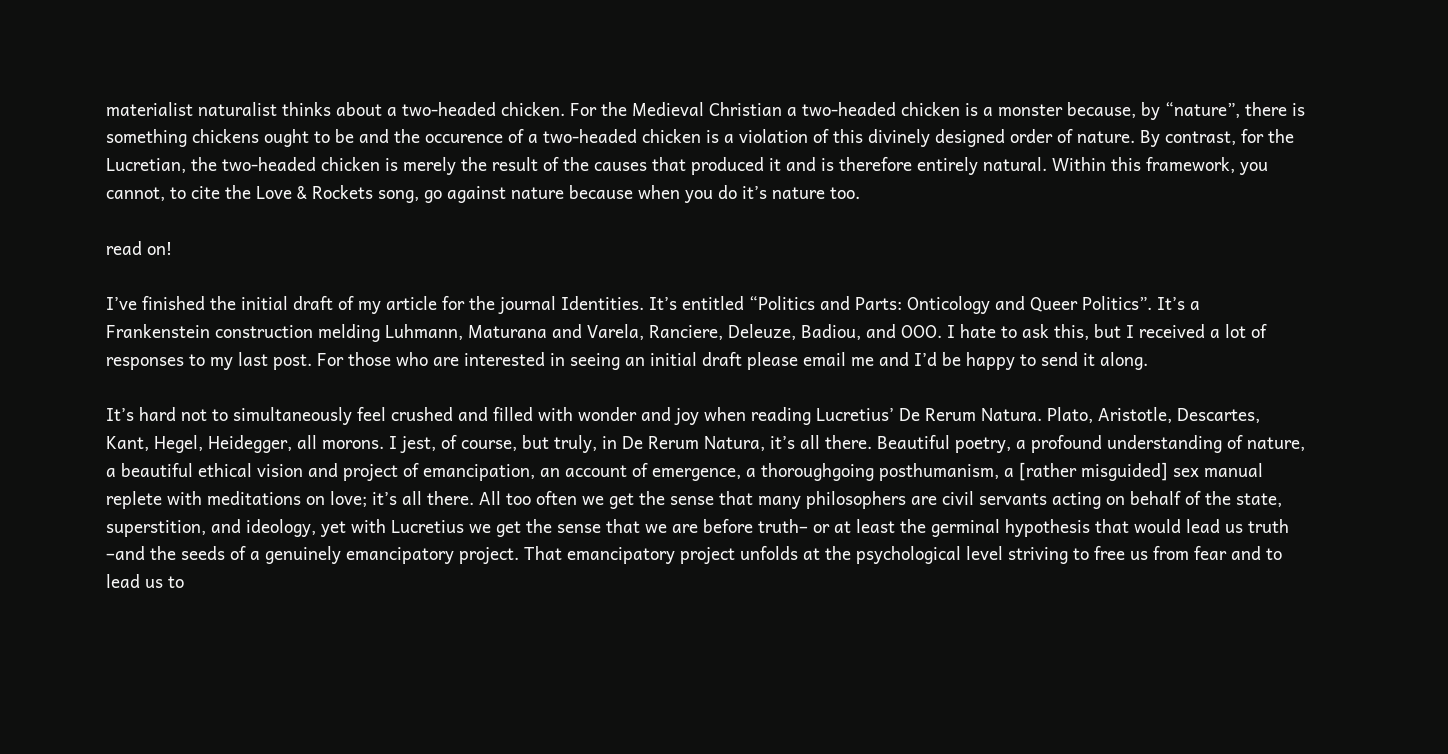materialist naturalist thinks about a two-headed chicken. For the Medieval Christian a two-headed chicken is a monster because, by “nature”, there is something chickens ought to be and the occurence of a two-headed chicken is a violation of this divinely designed order of nature. By contrast, for the Lucretian, the two-headed chicken is merely the result of the causes that produced it and is therefore entirely natural. Within this framework, you cannot, to cite the Love & Rockets song, go against nature because when you do it’s nature too.

read on!

I’ve finished the initial draft of my article for the journal Identities. It’s entitled “Politics and Parts: Onticology and Queer Politics”. It’s a Frankenstein construction melding Luhmann, Maturana and Varela, Ranciere, Deleuze, Badiou, and OOO. I hate to ask this, but I received a lot of responses to my last post. For those who are interested in seeing an initial draft please email me and I’d be happy to send it along.

It’s hard not to simultaneously feel crushed and filled with wonder and joy when reading Lucretius’ De Rerum Natura. Plato, Aristotle, Descartes, Kant, Hegel, Heidegger, all morons. I jest, of course, but truly, in De Rerum Natura, it’s all there. Beautiful poetry, a profound understanding of nature, a beautiful ethical vision and project of emancipation, an account of emergence, a thoroughgoing posthumanism, a [rather misguided] sex manual replete with meditations on love; it’s all there. All too often we get the sense that many philosophers are civil servants acting on behalf of the state, superstition, and ideology, yet with Lucretius we get the sense that we are before truth– or at least the germinal hypothesis that would lead us truth –and the seeds of a genuinely emancipatory project. That emancipatory project unfolds at the psychological level striving to free us from fear and to lead us to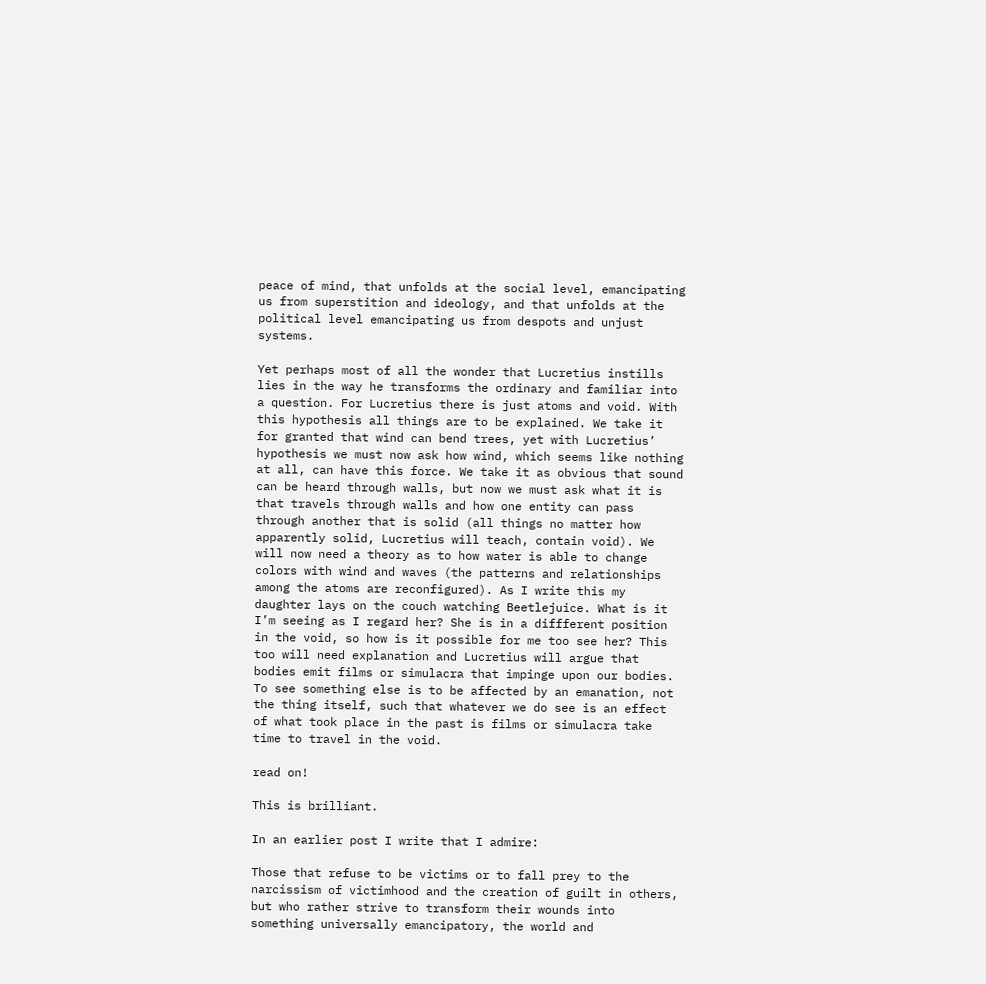peace of mind, that unfolds at the social level, emancipating us from superstition and ideology, and that unfolds at the political level emancipating us from despots and unjust systems.

Yet perhaps most of all the wonder that Lucretius instills lies in the way he transforms the ordinary and familiar into a question. For Lucretius there is just atoms and void. With this hypothesis all things are to be explained. We take it for granted that wind can bend trees, yet with Lucretius’ hypothesis we must now ask how wind, which seems like nothing at all, can have this force. We take it as obvious that sound can be heard through walls, but now we must ask what it is that travels through walls and how one entity can pass through another that is solid (all things no matter how apparently solid, Lucretius will teach, contain void). We will now need a theory as to how water is able to change colors with wind and waves (the patterns and relationships among the atoms are reconfigured). As I write this my daughter lays on the couch watching Beetlejuice. What is it I’m seeing as I regard her? She is in a diffferent position in the void, so how is it possible for me too see her? This too will need explanation and Lucretius will argue that bodies emit films or simulacra that impinge upon our bodies. To see something else is to be affected by an emanation, not the thing itself, such that whatever we do see is an effect of what took place in the past is films or simulacra take time to travel in the void.

read on!

This is brilliant.

In an earlier post I write that I admire:

Those that refuse to be victims or to fall prey to the narcissism of victimhood and the creation of guilt in others, but who rather strive to transform their wounds into something universally emancipatory, the world and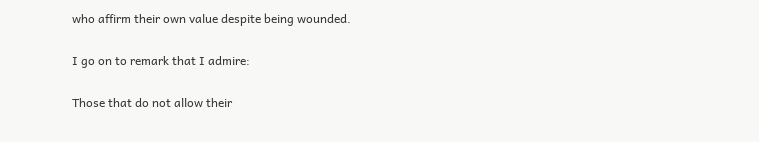who affirm their own value despite being wounded.

I go on to remark that I admire:

Those that do not allow their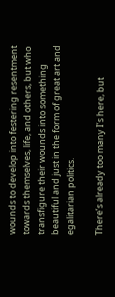wounds to develop into festering resentment towards themselves, life, and others, but who transfigure their wounds into something beautiful and just in the form of great art and egalitarian politics.

There’s already too many I’s here, but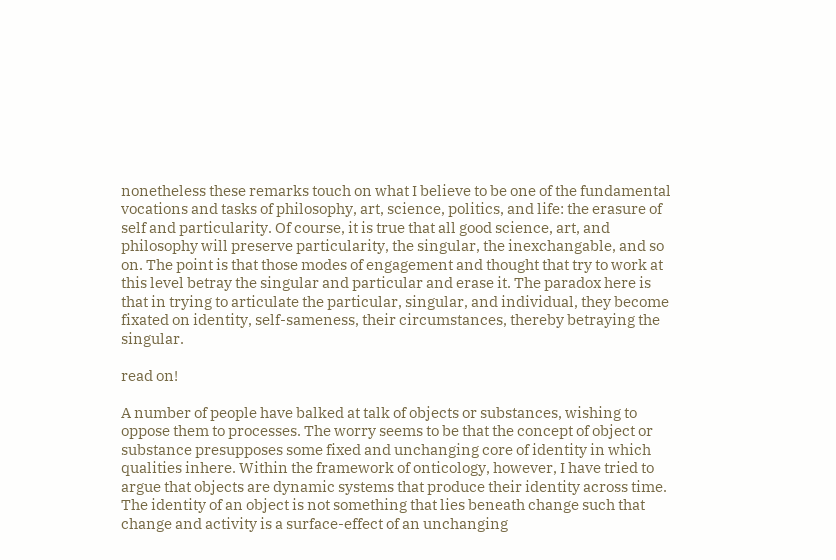nonetheless these remarks touch on what I believe to be one of the fundamental vocations and tasks of philosophy, art, science, politics, and life: the erasure of self and particularity. Of course, it is true that all good science, art, and philosophy will preserve particularity, the singular, the inexchangable, and so on. The point is that those modes of engagement and thought that try to work at this level betray the singular and particular and erase it. The paradox here is that in trying to articulate the particular, singular, and individual, they become fixated on identity, self-sameness, their circumstances, thereby betraying the singular.

read on!

A number of people have balked at talk of objects or substances, wishing to oppose them to processes. The worry seems to be that the concept of object or substance presupposes some fixed and unchanging core of identity in which qualities inhere. Within the framework of onticology, however, I have tried to argue that objects are dynamic systems that produce their identity across time. The identity of an object is not something that lies beneath change such that change and activity is a surface-effect of an unchanging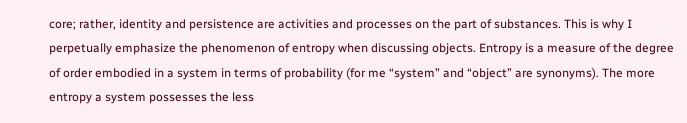core; rather, identity and persistence are activities and processes on the part of substances. This is why I perpetually emphasize the phenomenon of entropy when discussing objects. Entropy is a measure of the degree of order embodied in a system in terms of probability (for me “system” and “object” are synonyms). The more entropy a system possesses the less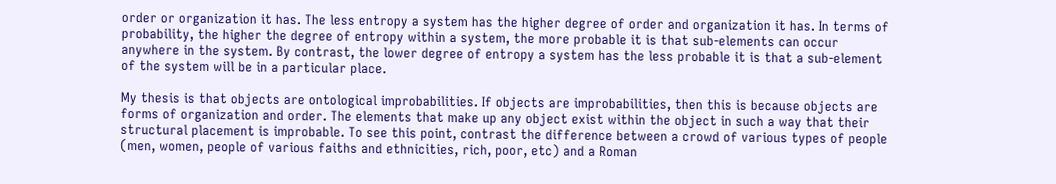order or organization it has. The less entropy a system has the higher degree of order and organization it has. In terms of probability, the higher the degree of entropy within a system, the more probable it is that sub-elements can occur anywhere in the system. By contrast, the lower degree of entropy a system has the less probable it is that a sub-element of the system will be in a particular place.

My thesis is that objects are ontological improbabilities. If objects are improbabilities, then this is because objects are forms of organization and order. The elements that make up any object exist within the object in such a way that their structural placement is improbable. To see this point, contrast the difference between a crowd of various types of people (men, women, people of various faiths and ethnicities, rich, poor, etc) and a Roman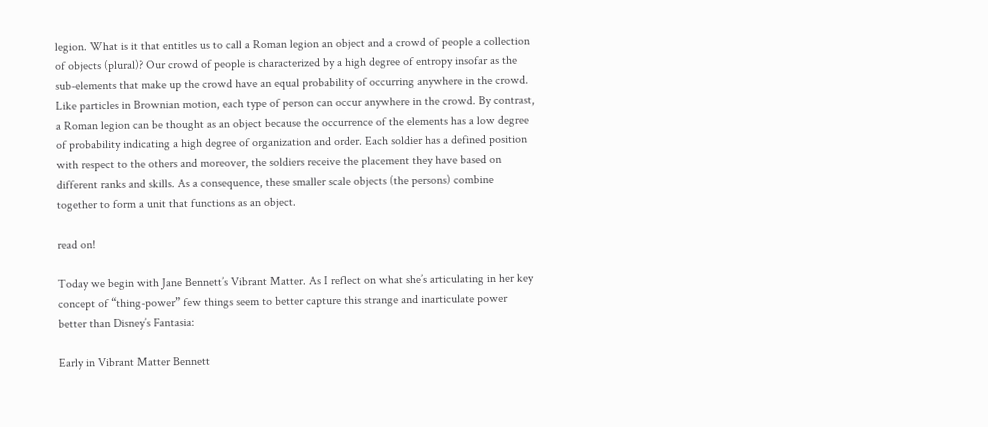legion. What is it that entitles us to call a Roman legion an object and a crowd of people a collection of objects (plural)? Our crowd of people is characterized by a high degree of entropy insofar as the sub-elements that make up the crowd have an equal probability of occurring anywhere in the crowd. Like particles in Brownian motion, each type of person can occur anywhere in the crowd. By contrast, a Roman legion can be thought as an object because the occurrence of the elements has a low degree of probability indicating a high degree of organization and order. Each soldier has a defined position with respect to the others and moreover, the soldiers receive the placement they have based on different ranks and skills. As a consequence, these smaller scale objects (the persons) combine together to form a unit that functions as an object.

read on!

Today we begin with Jane Bennett’s Vibrant Matter. As I reflect on what she’s articulating in her key concept of “thing-power” few things seem to better capture this strange and inarticulate power better than Disney’s Fantasia:

Early in Vibrant Matter Bennett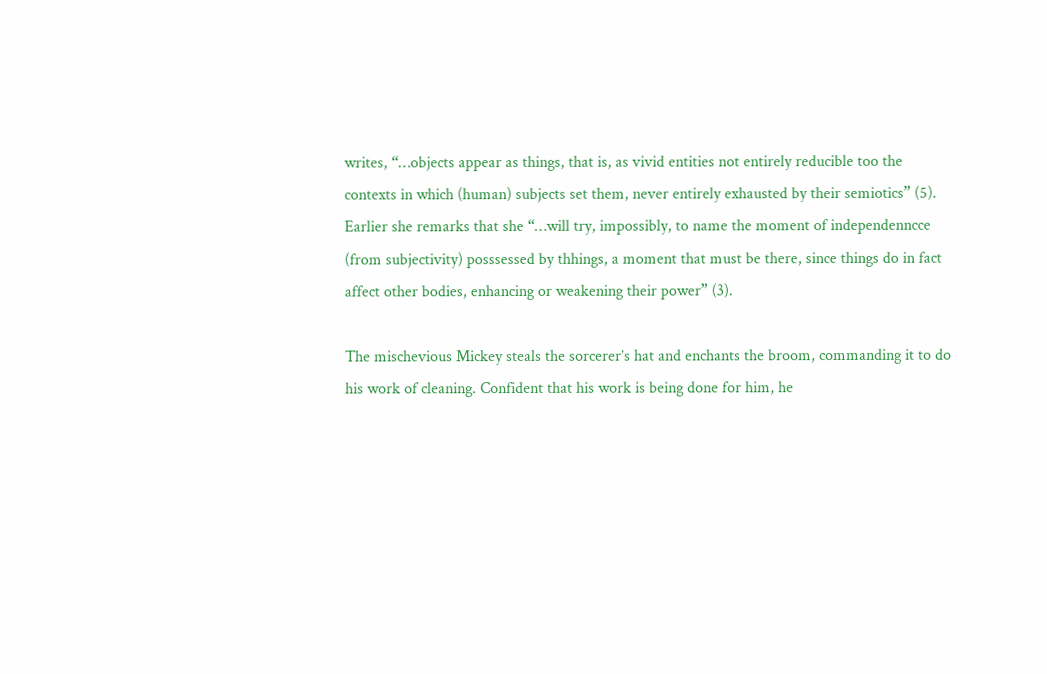writes, “…objects appear as things, that is, as vivid entities not entirely reducible too the contexts in which (human) subjects set them, never entirely exhausted by their semiotics” (5). Earlier she remarks that she “…will try, impossibly, to name the moment of independenncce (from subjectivity) posssessed by thhings, a moment that must be there, since things do in fact affect other bodies, enhancing or weakening their power” (3).

The mischevious Mickey steals the sorcerer’s hat and enchants the broom, commanding it to do his work of cleaning. Confident that his work is being done for him, he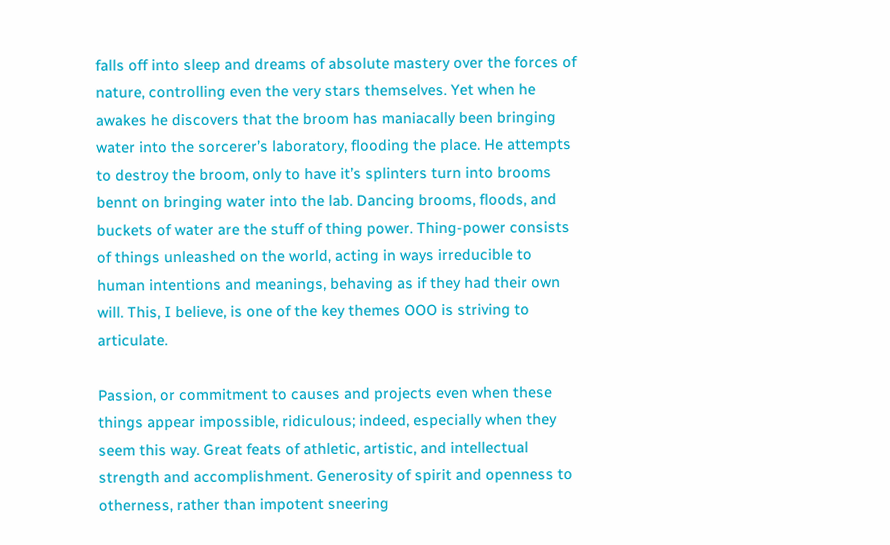falls off into sleep and dreams of absolute mastery over the forces of nature, controlling even the very stars themselves. Yet when he awakes he discovers that the broom has maniacally been bringing water into the sorcerer’s laboratory, flooding the place. He attempts to destroy the broom, only to have it’s splinters turn into brooms bennt on bringing water into the lab. Dancing brooms, floods, and buckets of water are the stuff of thing power. Thing-power consists of things unleashed on the world, acting in ways irreducible to human intentions and meanings, behaving as if they had their own will. This, I believe, is one of the key themes OOO is striving to articulate.

Passion, or commitment to causes and projects even when these things appear impossible, ridiculous; indeed, especially when they seem this way. Great feats of athletic, artistic, and intellectual strength and accomplishment. Generosity of spirit and openness to otherness, rather than impotent sneering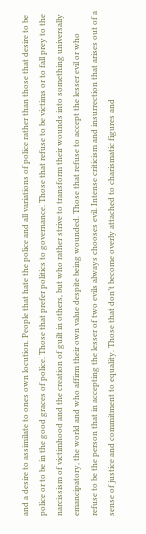and a desire to assimilate to ones own locution. People that hate the police and all variations of police rather than those that desire to be police or to be in the good graces of police. Those that prefer politics to governance. Those that refuse to be victims or to fall prey to the narcissism of victimhood and the creation of guilt in others, but who rather strive to transform their wounds into something universally emancipatory, the world and who affirm their own value despite being wounded. Those that refuse to accept the lesser evil or who refuse to be the person that in accepting the lesser of two evils always chooses evil. Intense criticism and insurrection that arises out of a sense of justice and commitment to equality. Those that don’t become overly attached to charismatic figures and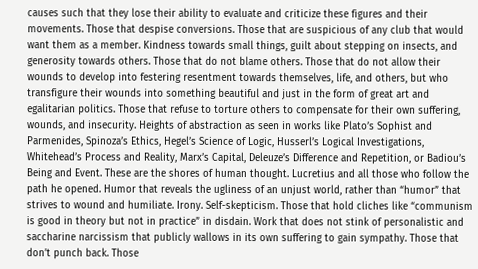causes such that they lose their ability to evaluate and criticize these figures and their movements. Those that despise conversions. Those that are suspicious of any club that would want them as a member. Kindness towards small things, guilt about stepping on insects, and generosity towards others. Those that do not blame others. Those that do not allow their wounds to develop into festering resentment towards themselves, life, and others, but who transfigure their wounds into something beautiful and just in the form of great art and egalitarian politics. Those that refuse to torture others to compensate for their own suffering, wounds, and insecurity. Heights of abstraction as seen in works like Plato’s Sophist and Parmenides, Spinoza’s Ethics, Hegel’s Science of Logic, Husserl’s Logical Investigations, Whitehead’s Process and Reality, Marx’s Capital, Deleuze’s Difference and Repetition, or Badiou’s Being and Event. These are the shores of human thought. Lucretius and all those who follow the path he opened. Humor that reveals the ugliness of an unjust world, rather than “humor” that strives to wound and humiliate. Irony. Self-skepticism. Those that hold cliches like “communism is good in theory but not in practice” in disdain. Work that does not stink of personalistic and saccharine narcissism that publicly wallows in its own suffering to gain sympathy. Those that don’t punch back. Those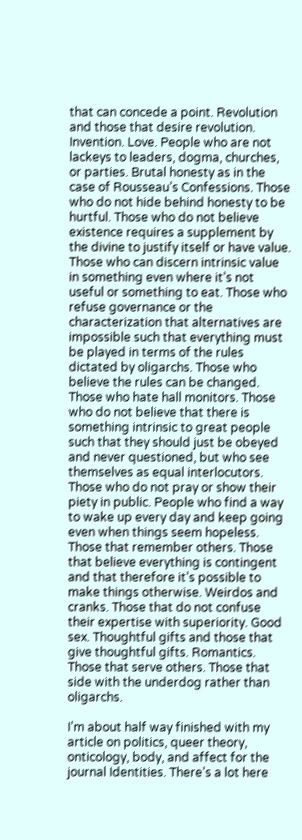that can concede a point. Revolution and those that desire revolution. Invention. Love. People who are not lackeys to leaders, dogma, churches, or parties. Brutal honesty as in the case of Rousseau’s Confessions. Those who do not hide behind honesty to be hurtful. Those who do not believe existence requires a supplement by the divine to justify itself or have value. Those who can discern intrinsic value in something even where it’s not useful or something to eat. Those who refuse governance or the characterization that alternatives are impossible such that everything must be played in terms of the rules dictated by oligarchs. Those who believe the rules can be changed. Those who hate hall monitors. Those who do not believe that there is something intrinsic to great people such that they should just be obeyed and never questioned, but who see themselves as equal interlocutors. Those who do not pray or show their piety in public. People who find a way to wake up every day and keep going even when things seem hopeless. Those that remember others. Those that believe everything is contingent and that therefore it’s possible to make things otherwise. Weirdos and cranks. Those that do not confuse their expertise with superiority. Good sex. Thoughtful gifts and those that give thoughtful gifts. Romantics. Those that serve others. Those that side with the underdog rather than oligarchs.

I’m about half way finished with my article on politics, queer theory, onticology, body, and affect for the journal Identities. There’s a lot here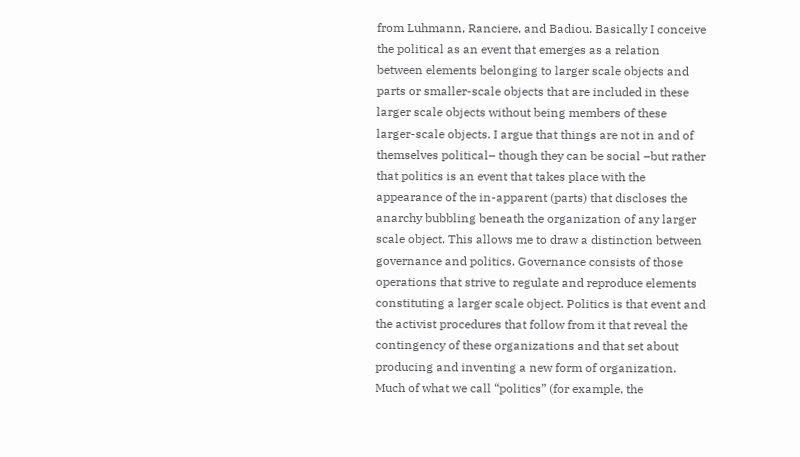from Luhmann, Ranciere, and Badiou. Basically I conceive the political as an event that emerges as a relation between elements belonging to larger scale objects and parts or smaller-scale objects that are included in these larger scale objects without being members of these larger-scale objects. I argue that things are not in and of themselves political– though they can be social –but rather that politics is an event that takes place with the appearance of the in-apparent (parts) that discloses the anarchy bubbling beneath the organization of any larger scale object. This allows me to draw a distinction between governance and politics. Governance consists of those operations that strive to regulate and reproduce elements constituting a larger scale object. Politics is that event and the activist procedures that follow from it that reveal the contingency of these organizations and that set about producing and inventing a new form of organization. Much of what we call “politics” (for example, the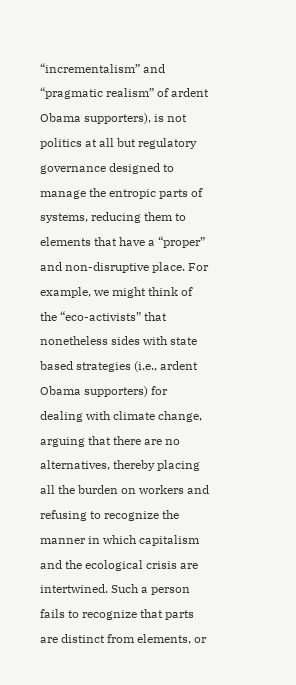“incrementalism” and “pragmatic realism” of ardent Obama supporters), is not politics at all but regulatory governance designed to manage the entropic parts of systems, reducing them to elements that have a “proper” and non-disruptive place. For example, we might think of the “eco-activists” that nonetheless sides with state based strategies (i.e., ardent Obama supporters) for dealing with climate change, arguing that there are no alternatives, thereby placing all the burden on workers and refusing to recognize the manner in which capitalism and the ecological crisis are intertwined. Such a person fails to recognize that parts are distinct from elements, or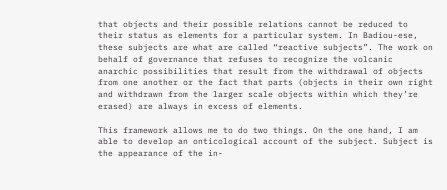that objects and their possible relations cannot be reduced to their status as elements for a particular system. In Badiou-ese, these subjects are what are called “reactive subjects”. The work on behalf of governance that refuses to recognize the volcanic anarchic possibilities that result from the withdrawal of objects from one another or the fact that parts (objects in their own right and withdrawn from the larger scale objects within which they’re erased) are always in excess of elements.

This framework allows me to do two things. On the one hand, I am able to develop an onticological account of the subject. Subject is the appearance of the in-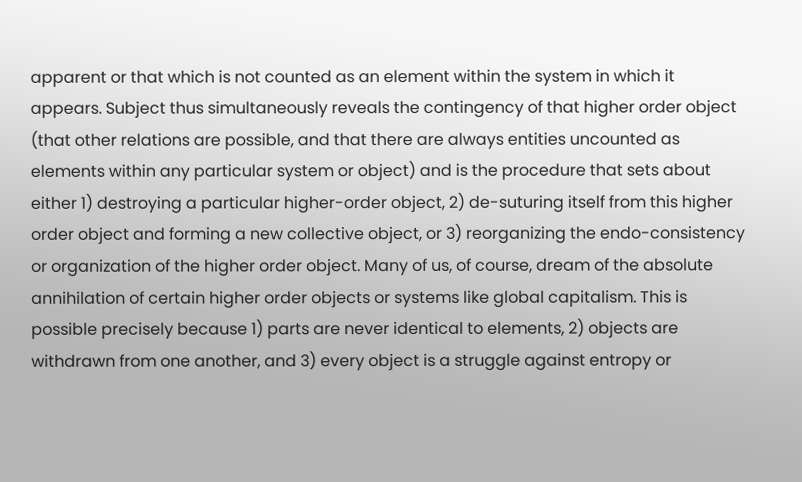apparent or that which is not counted as an element within the system in which it appears. Subject thus simultaneously reveals the contingency of that higher order object (that other relations are possible, and that there are always entities uncounted as elements within any particular system or object) and is the procedure that sets about either 1) destroying a particular higher-order object, 2) de-suturing itself from this higher order object and forming a new collective object, or 3) reorganizing the endo-consistency or organization of the higher order object. Many of us, of course, dream of the absolute annihilation of certain higher order objects or systems like global capitalism. This is possible precisely because 1) parts are never identical to elements, 2) objects are withdrawn from one another, and 3) every object is a struggle against entropy or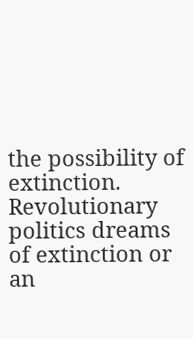the possibility of extinction. Revolutionary politics dreams of extinction or an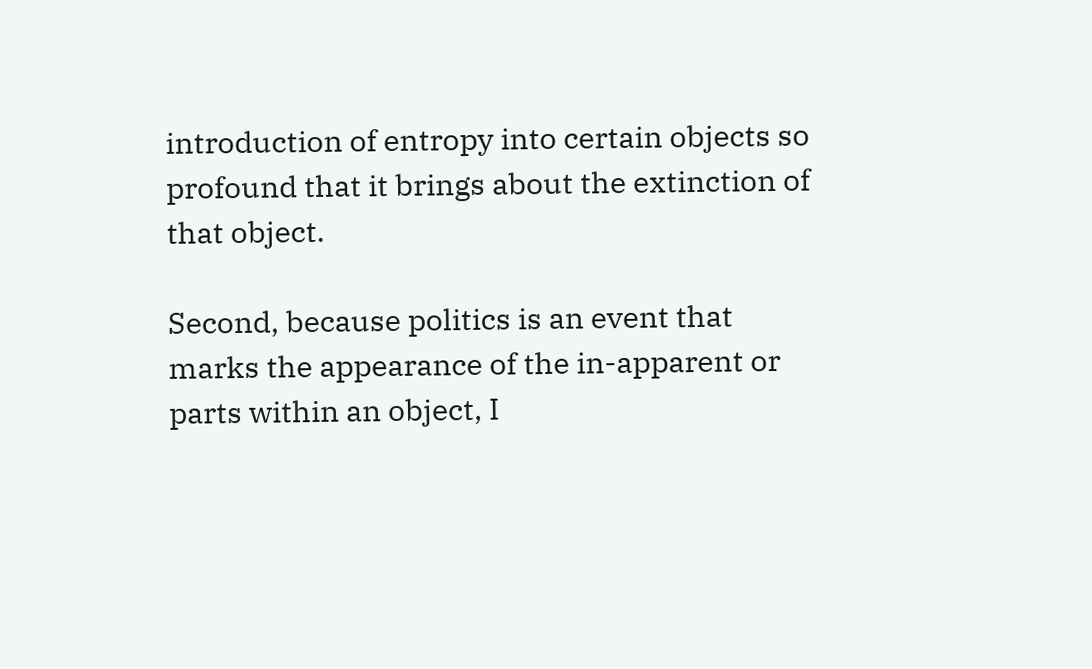introduction of entropy into certain objects so profound that it brings about the extinction of that object.

Second, because politics is an event that marks the appearance of the in-apparent or parts within an object, I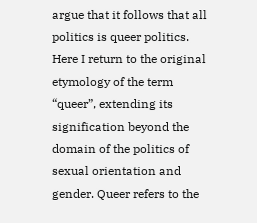argue that it follows that all politics is queer politics. Here I return to the original etymology of the term “queer”, extending its signification beyond the domain of the politics of sexual orientation and gender. Queer refers to the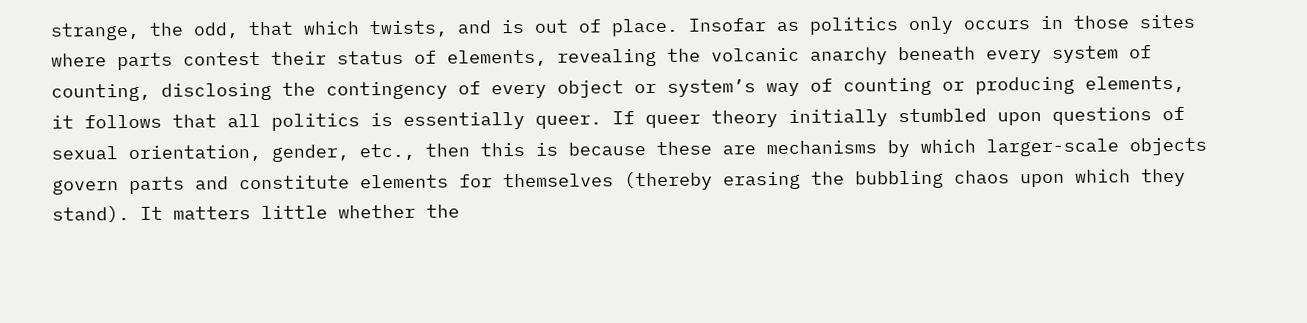strange, the odd, that which twists, and is out of place. Insofar as politics only occurs in those sites where parts contest their status of elements, revealing the volcanic anarchy beneath every system of counting, disclosing the contingency of every object or system’s way of counting or producing elements, it follows that all politics is essentially queer. If queer theory initially stumbled upon questions of sexual orientation, gender, etc., then this is because these are mechanisms by which larger-scale objects govern parts and constitute elements for themselves (thereby erasing the bubbling chaos upon which they stand). It matters little whether the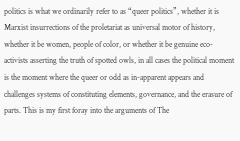politics is what we ordinarily refer to as “queer politics”, whether it is Marxist insurrections of the proletariat as universal motor of history, whether it be women, people of color, or whether it be genuine eco-activists asserting the truth of spotted owls, in all cases the political moment is the moment where the queer or odd as in-apparent appears and challenges systems of constituting elements, governance, and the erasure of parts. This is my first foray into the arguments of The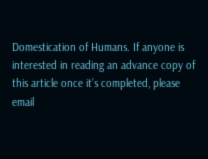Domestication of Humans. If anyone is interested in reading an advance copy of this article once it’s completed, please email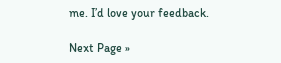me. I’d love your feedback.

Next Page »